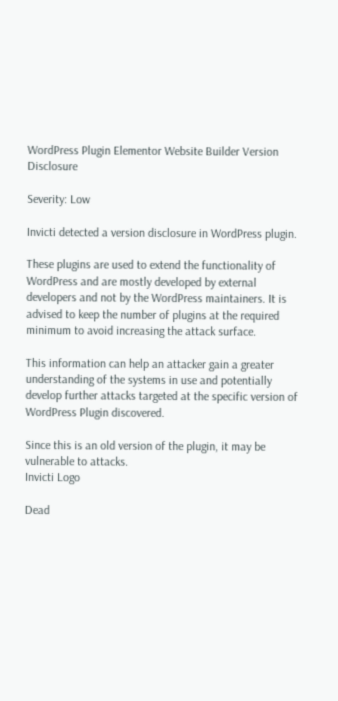WordPress Plugin Elementor Website Builder Version Disclosure

Severity: Low

Invicti detected a version disclosure in WordPress plugin.

These plugins are used to extend the functionality of WordPress and are mostly developed by external developers and not by the WordPress maintainers. It is advised to keep the number of plugins at the required minimum to avoid increasing the attack surface.

This information can help an attacker gain a greater understanding of the systems in use and potentially develop further attacks targeted at the specific version of WordPress Plugin discovered.

Since this is an old version of the plugin, it may be vulnerable to attacks.
Invicti Logo

Dead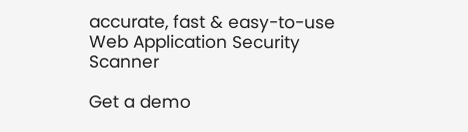accurate, fast & easy-to-use Web Application Security Scanner

Get a demo